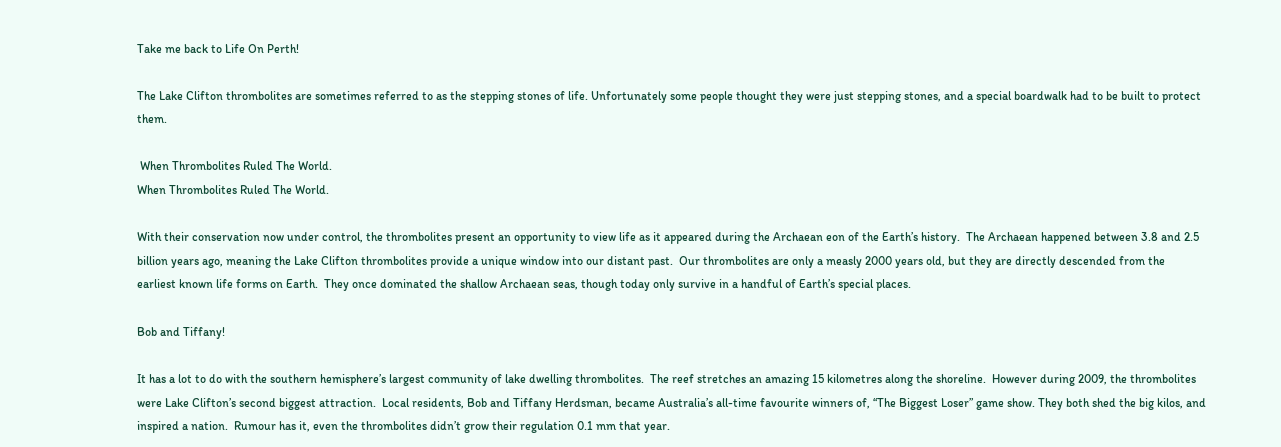Take me back to Life On Perth!

The Lake Clifton thrombolites are sometimes referred to as the stepping stones of life. Unfortunately some people thought they were just stepping stones, and a special boardwalk had to be built to protect them.

 When Thrombolites Ruled The World.
When Thrombolites Ruled The World.

With their conservation now under control, the thrombolites present an opportunity to view life as it appeared during the Archaean eon of the Earth’s history.  The Archaean happened between 3.8 and 2.5 billion years ago, meaning the Lake Clifton thrombolites provide a unique window into our distant past.  Our thrombolites are only a measly 2000 years old, but they are directly descended from the earliest known life forms on Earth.  They once dominated the shallow Archaean seas, though today only survive in a handful of Earth’s special places.

Bob and Tiffany!

It has a lot to do with the southern hemisphere’s largest community of lake dwelling thrombolites.  The reef stretches an amazing 15 kilometres along the shoreline.  However during 2009, the thrombolites were Lake Clifton’s second biggest attraction.  Local residents, Bob and Tiffany Herdsman, became Australia’s all-time favourite winners of, “The Biggest Loser” game show. They both shed the big kilos, and inspired a nation.  Rumour has it, even the thrombolites didn’t grow their regulation 0.1 mm that year.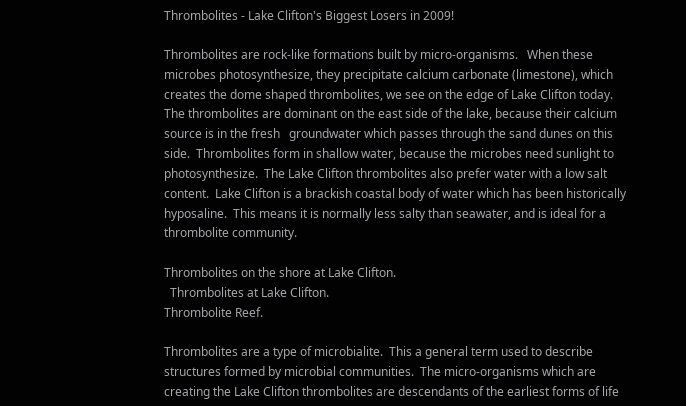Thrombolites - Lake Clifton's Biggest Losers in 2009!

Thrombolites are rock-like formations built by micro-organisms.   When these microbes photosynthesize, they precipitate calcium carbonate (limestone), which creates the dome shaped thrombolites, we see on the edge of Lake Clifton today.  The thrombolites are dominant on the east side of the lake, because their calcium source is in the fresh   groundwater which passes through the sand dunes on this side.  Thrombolites form in shallow water, because the microbes need sunlight to photosynthesize.  The Lake Clifton thrombolites also prefer water with a low salt content.  Lake Clifton is a brackish coastal body of water which has been historically hyposaline.  This means it is normally less salty than seawater, and is ideal for a thrombolite community.

Thrombolites on the shore at Lake Clifton.
  Thrombolites at Lake Clifton.
Thrombolite Reef.

Thrombolites are a type of microbialite.  This a general term used to describe structures formed by microbial communities.  The micro-organisms which are creating the Lake Clifton thrombolites are descendants of the earliest forms of life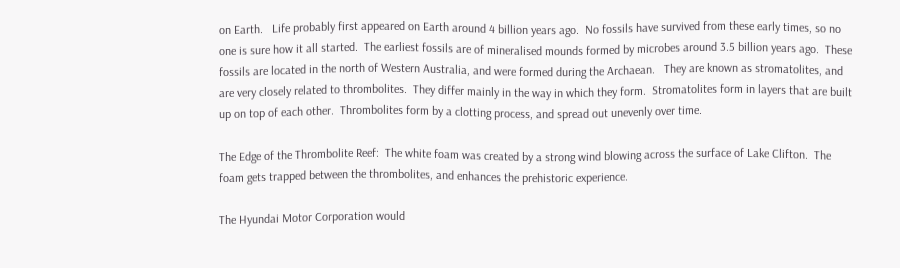on Earth.   Life probably first appeared on Earth around 4 billion years ago.  No fossils have survived from these early times, so no one is sure how it all started.  The earliest fossils are of mineralised mounds formed by microbes around 3.5 billion years ago.  These fossils are located in the north of Western Australia, and were formed during the Archaean.   They are known as stromatolites, and are very closely related to thrombolites.  They differ mainly in the way in which they form.  Stromatolites form in layers that are built up on top of each other.  Thrombolites form by a clotting process, and spread out unevenly over time.

The Edge of the Thrombolite Reef:  The white foam was created by a strong wind blowing across the surface of Lake Clifton.  The foam gets trapped between the thrombolites, and enhances the prehistoric experience.

The Hyundai Motor Corporation would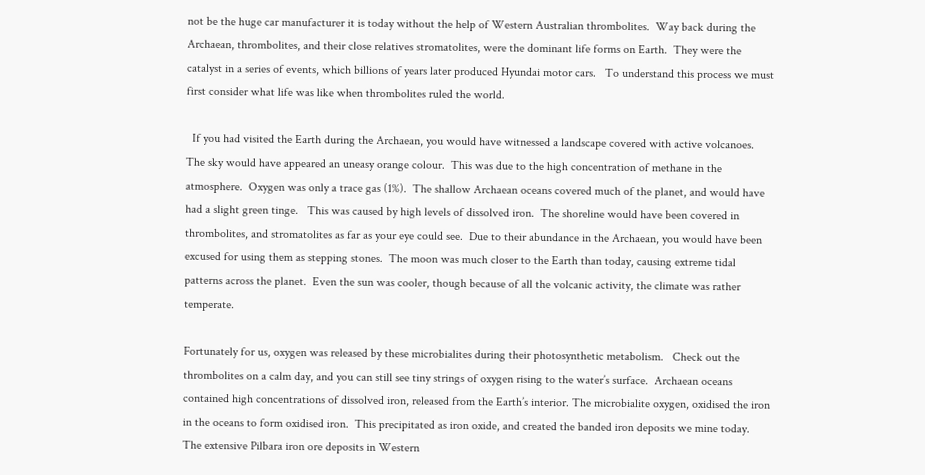not be the huge car manufacturer it is today without the help of Western Australian thrombolites.  Way back during the Archaean, thrombolites, and their close relatives stromatolites, were the dominant life forms on Earth.  They were the catalyst in a series of events, which billions of years later produced Hyundai motor cars.   To understand this process we must first consider what life was like when thrombolites ruled the world.

  If you had visited the Earth during the Archaean, you would have witnessed a landscape covered with active volcanoes.  The sky would have appeared an uneasy orange colour.  This was due to the high concentration of methane in the atmosphere.  Oxygen was only a trace gas (1%).  The shallow Archaean oceans covered much of the planet, and would have had a slight green tinge.   This was caused by high levels of dissolved iron.  The shoreline would have been covered in thrombolites, and stromatolites as far as your eye could see.  Due to their abundance in the Archaean, you would have been excused for using them as stepping stones.  The moon was much closer to the Earth than today, causing extreme tidal patterns across the planet.  Even the sun was cooler, though because of all the volcanic activity, the climate was rather temperate.

Fortunately for us, oxygen was released by these microbialites during their photosynthetic metabolism.   Check out the thrombolites on a calm day, and you can still see tiny strings of oxygen rising to the water’s surface.  Archaean oceans contained high concentrations of dissolved iron, released from the Earth’s interior. The microbialite oxygen, oxidised the iron in the oceans to form oxidised iron.  This precipitated as iron oxide, and created the banded iron deposits we mine today.  The extensive Pilbara iron ore deposits in Western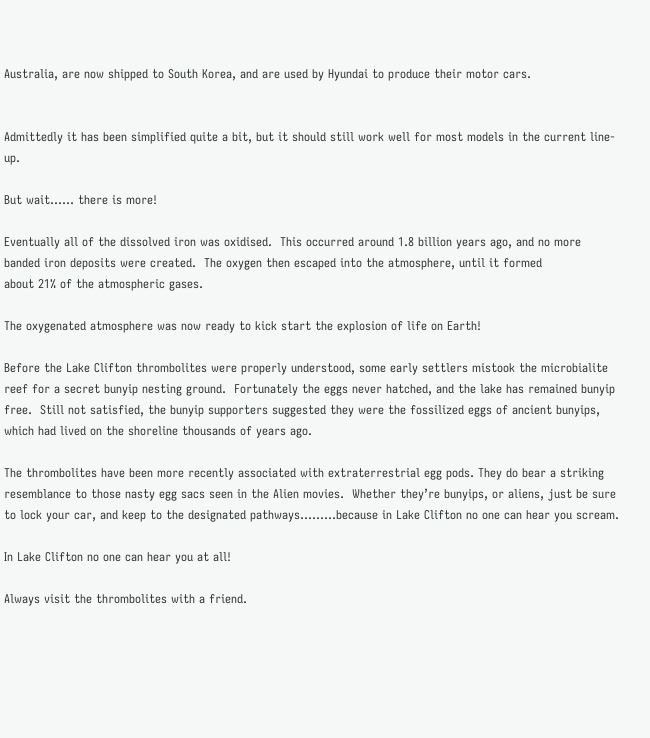Australia, are now shipped to South Korea, and are used by Hyundai to produce their motor cars.


Admittedly it has been simplified quite a bit, but it should still work well for most models in the current line-up.

But wait...... there is more!

Eventually all of the dissolved iron was oxidised.  This occurred around 1.8 billion years ago, and no more banded iron deposits were created.  The oxygen then escaped into the atmosphere, until it formed
about 21% of the atmospheric gases.

The oxygenated atmosphere was now ready to kick start the explosion of life on Earth!

Before the Lake Clifton thrombolites were properly understood, some early settlers mistook the microbialite reef for a secret bunyip nesting ground.  Fortunately the eggs never hatched, and the lake has remained bunyip free.  Still not satisfied, the bunyip supporters suggested they were the fossilized eggs of ancient bunyips, which had lived on the shoreline thousands of years ago.

The thrombolites have been more recently associated with extraterrestrial egg pods. They do bear a striking resemblance to those nasty egg sacs seen in the Alien movies.  Whether they’re bunyips, or aliens, just be sure to lock your car, and keep to the designated pathways………because in Lake Clifton no one can hear you scream.

In Lake Clifton no one can hear you at all!

Always visit the thrombolites with a friend.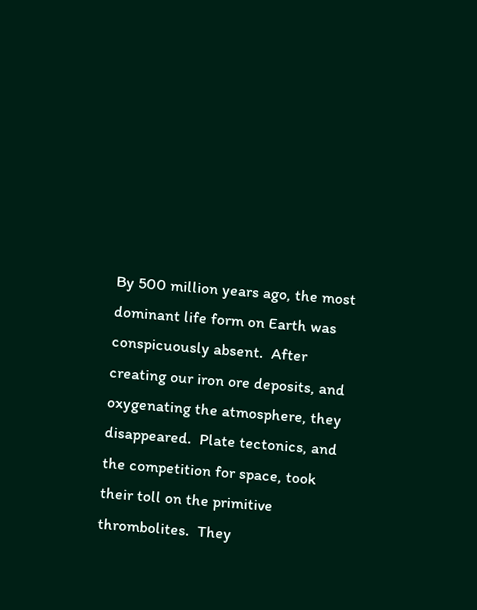By 500 million years ago, the most dominant life form on Earth was conspicuously absent.  After creating our iron ore deposits, and oxygenating the atmosphere, they disappeared.  Plate tectonics, and the competition for space, took their toll on the primitive thrombolites.  They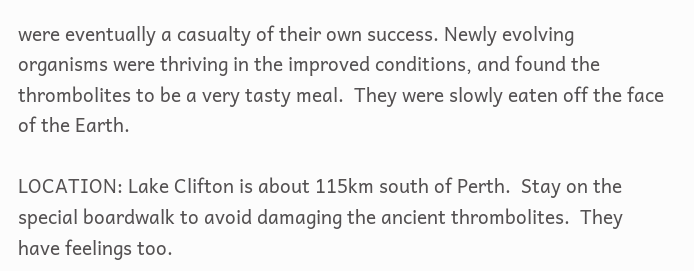were eventually a casualty of their own success. Newly evolving organisms were thriving in the improved conditions, and found the thrombolites to be a very tasty meal.  They were slowly eaten off the face of the Earth.

LOCATION: Lake Clifton is about 115km south of Perth.  Stay on the special boardwalk to avoid damaging the ancient thrombolites.  They have feelings too.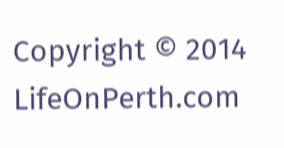Copyright © 2014 LifeOnPerth.com